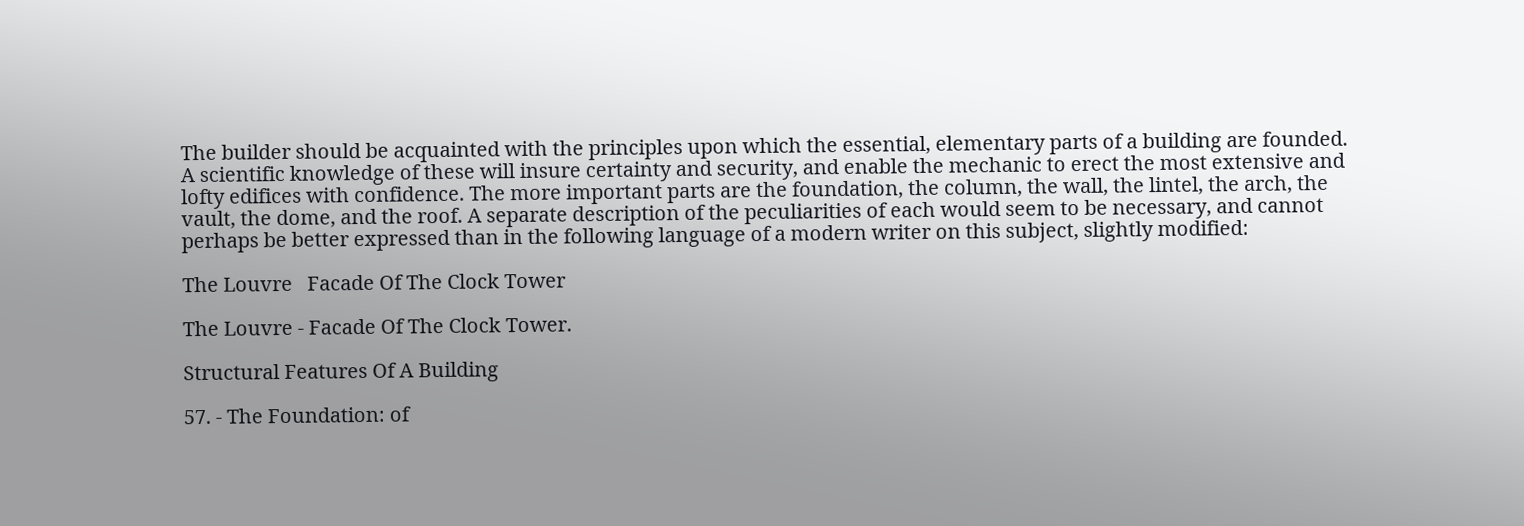The builder should be acquainted with the principles upon which the essential, elementary parts of a building are founded. A scientific knowledge of these will insure certainty and security, and enable the mechanic to erect the most extensive and lofty edifices with confidence. The more important parts are the foundation, the column, the wall, the lintel, the arch, the vault, the dome, and the roof. A separate description of the peculiarities of each would seem to be necessary, and cannot perhaps be better expressed than in the following language of a modern writer on this subject, slightly modified:

The Louvre   Facade Of The Clock Tower

The Louvre - Facade Of The Clock Tower.

Structural Features Of A Building

57. - The Foundation: of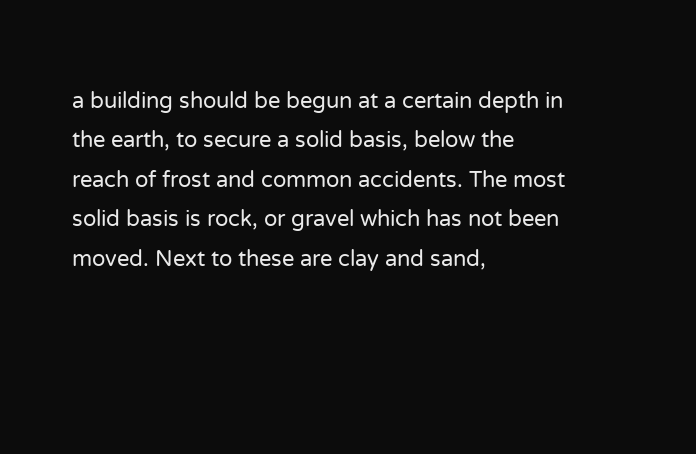a building should be begun at a certain depth in the earth, to secure a solid basis, below the reach of frost and common accidents. The most solid basis is rock, or gravel which has not been moved. Next to these are clay and sand,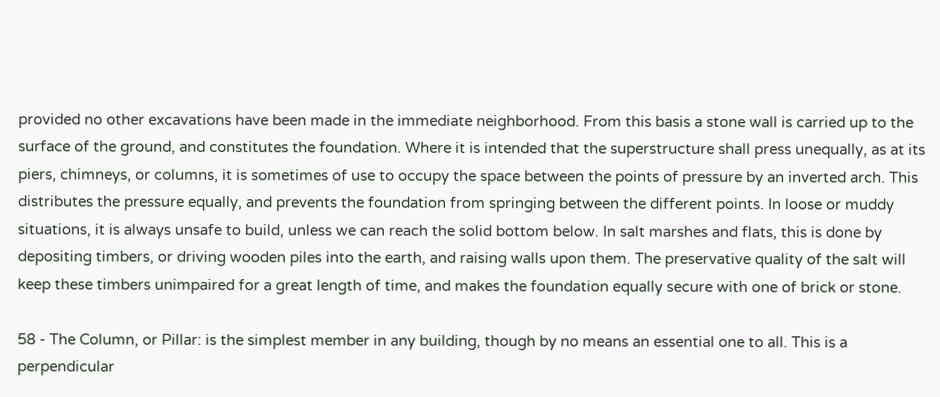provided no other excavations have been made in the immediate neighborhood. From this basis a stone wall is carried up to the surface of the ground, and constitutes the foundation. Where it is intended that the superstructure shall press unequally, as at its piers, chimneys, or columns, it is sometimes of use to occupy the space between the points of pressure by an inverted arch. This distributes the pressure equally, and prevents the foundation from springing between the different points. In loose or muddy situations, it is always unsafe to build, unless we can reach the solid bottom below. In salt marshes and flats, this is done by depositing timbers, or driving wooden piles into the earth, and raising walls upon them. The preservative quality of the salt will keep these timbers unimpaired for a great length of time, and makes the foundation equally secure with one of brick or stone.

58 - The Column, or Pillar: is the simplest member in any building, though by no means an essential one to all. This is a perpendicular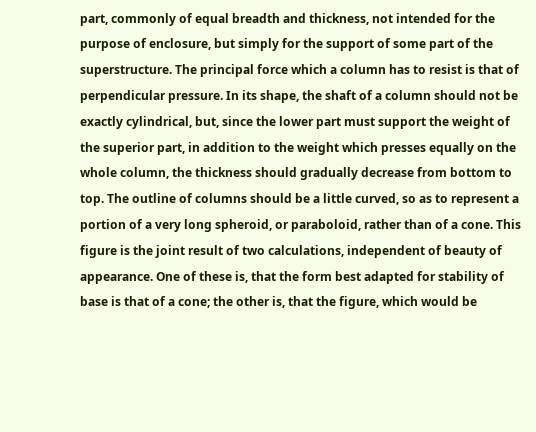part, commonly of equal breadth and thickness, not intended for the purpose of enclosure, but simply for the support of some part of the superstructure. The principal force which a column has to resist is that of perpendicular pressure. In its shape, the shaft of a column should not be exactly cylindrical, but, since the lower part must support the weight of the superior part, in addition to the weight which presses equally on the whole column, the thickness should gradually decrease from bottom to top. The outline of columns should be a little curved, so as to represent a portion of a very long spheroid, or paraboloid, rather than of a cone. This figure is the joint result of two calculations, independent of beauty of appearance. One of these is, that the form best adapted for stability of base is that of a cone; the other is, that the figure, which would be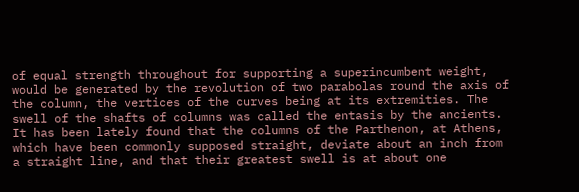of equal strength throughout for supporting a superincumbent weight, would be generated by the revolution of two parabolas round the axis of the column, the vertices of the curves being at its extremities. The swell of the shafts of columns was called the entasis by the ancients. It has been lately found that the columns of the Parthenon, at Athens, which have been commonly supposed straight, deviate about an inch from a straight line, and that their greatest swell is at about one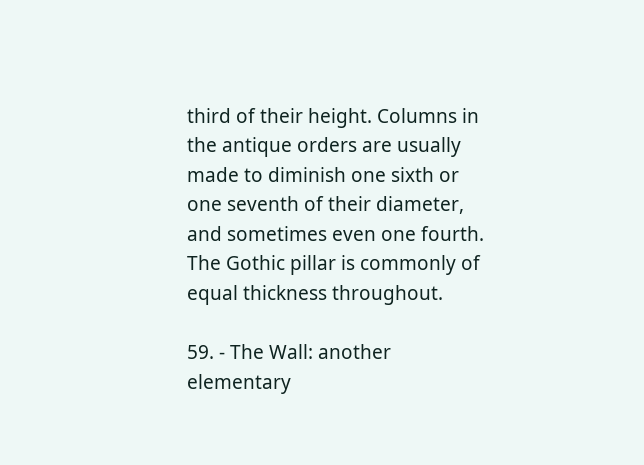third of their height. Columns in the antique orders are usually made to diminish one sixth or one seventh of their diameter, and sometimes even one fourth. The Gothic pillar is commonly of equal thickness throughout.

59. - The Wall: another elementary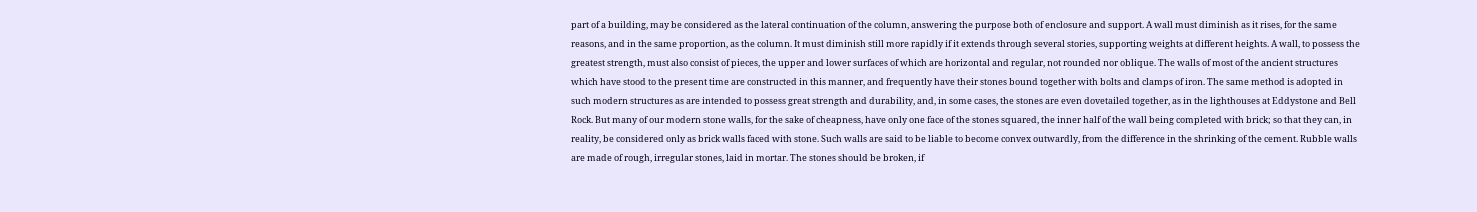part of a building, may be considered as the lateral continuation of the column, answering the purpose both of enclosure and support. A wall must diminish as it rises, for the same reasons, and in the same proportion, as the column. It must diminish still more rapidly if it extends through several stories, supporting weights at different heights. A wall, to possess the greatest strength, must also consist of pieces, the upper and lower surfaces of which are horizontal and regular, not rounded nor oblique. The walls of most of the ancient structures which have stood to the present time are constructed in this manner, and frequently have their stones bound together with bolts and clamps of iron. The same method is adopted in such modern structures as are intended to possess great strength and durability, and, in some cases, the stones are even dovetailed together, as in the lighthouses at Eddystone and Bell Rock. But many of our modern stone walls, for the sake of cheapness, have only one face of the stones squared, the inner half of the wall being completed with brick; so that they can, in reality, be considered only as brick walls faced with stone. Such walls are said to be liable to become convex outwardly, from the difference in the shrinking of the cement. Rubble walls are made of rough, irregular stones, laid in mortar. The stones should be broken, if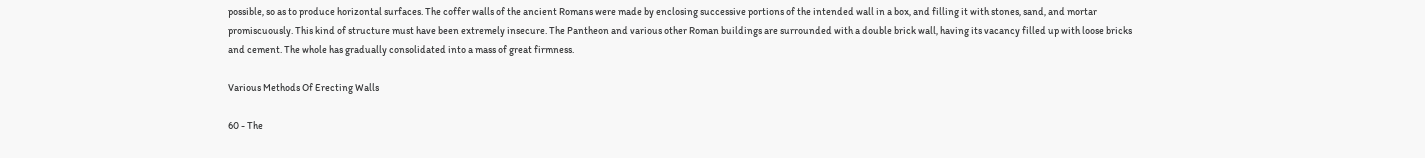possible, so as to produce horizontal surfaces. The coffer walls of the ancient Romans were made by enclosing successive portions of the intended wall in a box, and filling it with stones, sand, and mortar promiscuously. This kind of structure must have been extremely insecure. The Pantheon and various other Roman buildings are surrounded with a double brick wall, having its vacancy filled up with loose bricks and cement. The whole has gradually consolidated into a mass of great firmness.

Various Methods Of Erecting Walls

60 - The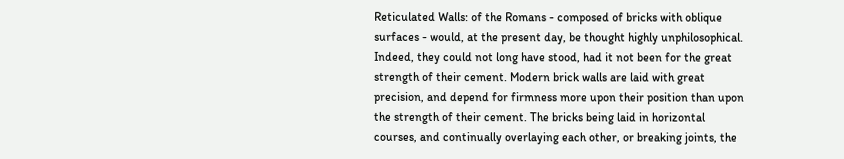Reticulated Walls: of the Romans - composed of bricks with oblique surfaces - would, at the present day, be thought highly unphilosophical. Indeed, they could not long have stood, had it not been for the great strength of their cement. Modern brick walls are laid with great precision, and depend for firmness more upon their position than upon the strength of their cement. The bricks being laid in horizontal courses, and continually overlaying each other, or breaking joints, the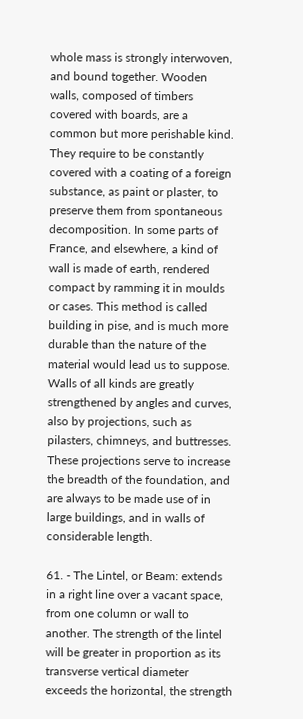whole mass is strongly interwoven, and bound together. Wooden walls, composed of timbers covered with boards, are a common but more perishable kind. They require to be constantly covered with a coating of a foreign substance, as paint or plaster, to preserve them from spontaneous decomposition. In some parts of France, and elsewhere, a kind of wall is made of earth, rendered compact by ramming it in moulds or cases. This method is called building in pise, and is much more durable than the nature of the material would lead us to suppose. Walls of all kinds are greatly strengthened by angles and curves, also by projections, such as pilasters, chimneys, and buttresses. These projections serve to increase the breadth of the foundation, and are always to be made use of in large buildings, and in walls of considerable length.

61. - The Lintel, or Beam: extends in a right line over a vacant space, from one column or wall to another. The strength of the lintel will be greater in proportion as its transverse vertical diameter exceeds the horizontal, the strength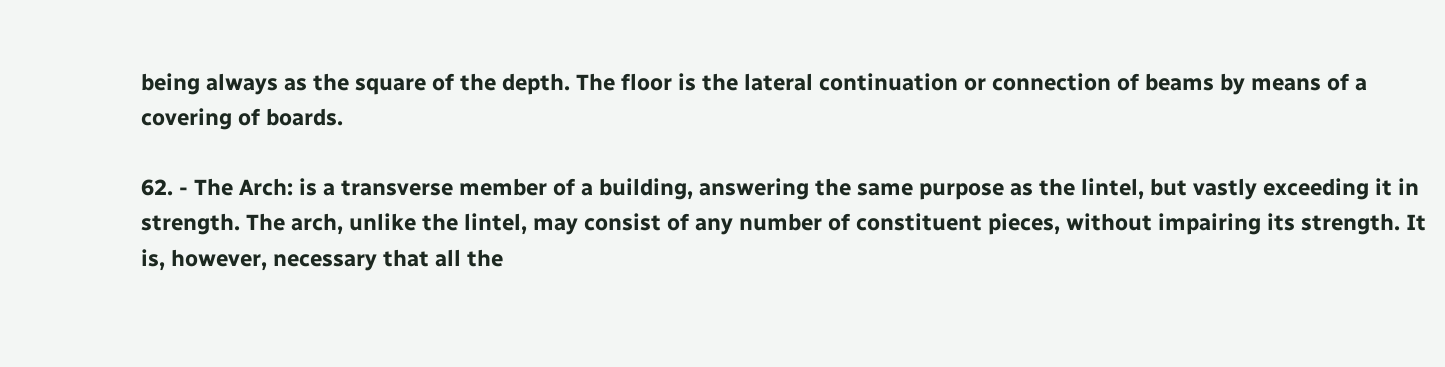being always as the square of the depth. The floor is the lateral continuation or connection of beams by means of a covering of boards.

62. - The Arch: is a transverse member of a building, answering the same purpose as the lintel, but vastly exceeding it in strength. The arch, unlike the lintel, may consist of any number of constituent pieces, without impairing its strength. It is, however, necessary that all the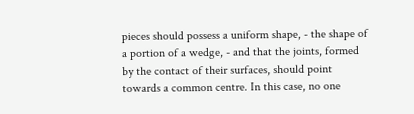pieces should possess a uniform shape, - the shape of a portion of a wedge, - and that the joints, formed by the contact of their surfaces, should point towards a common centre. In this case, no one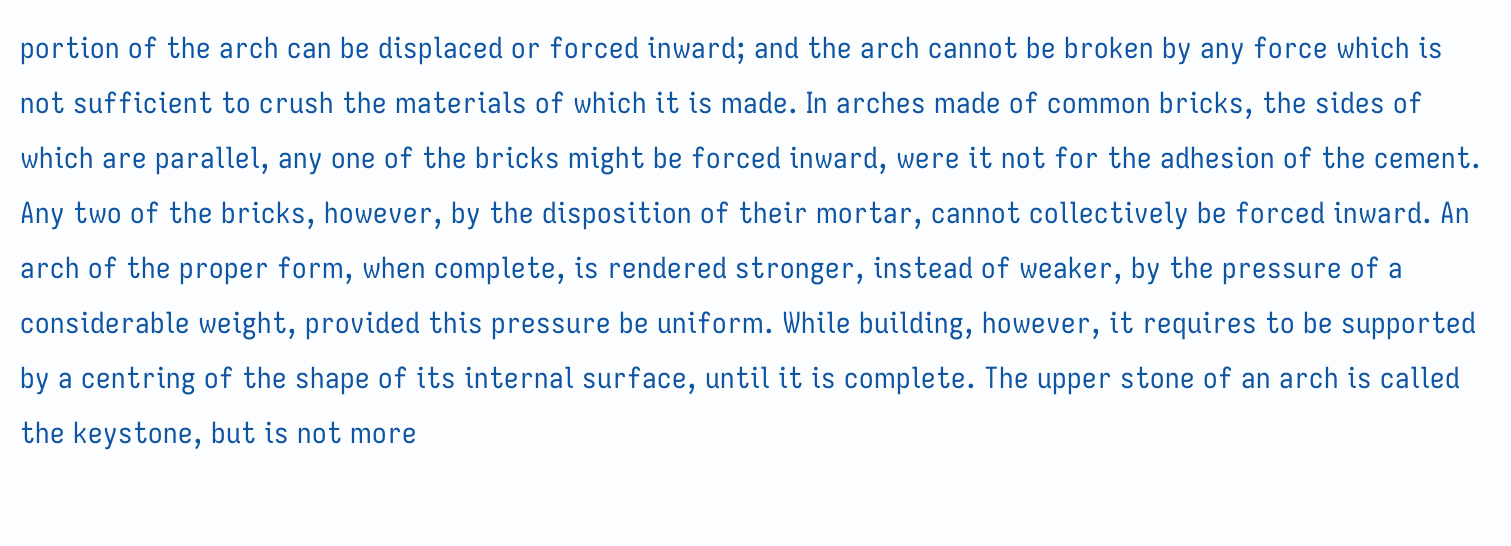portion of the arch can be displaced or forced inward; and the arch cannot be broken by any force which is not sufficient to crush the materials of which it is made. In arches made of common bricks, the sides of which are parallel, any one of the bricks might be forced inward, were it not for the adhesion of the cement. Any two of the bricks, however, by the disposition of their mortar, cannot collectively be forced inward. An arch of the proper form, when complete, is rendered stronger, instead of weaker, by the pressure of a considerable weight, provided this pressure be uniform. While building, however, it requires to be supported by a centring of the shape of its internal surface, until it is complete. The upper stone of an arch is called the keystone, but is not more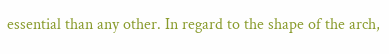essential than any other. In regard to the shape of the arch,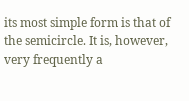its most simple form is that of the semicircle. It is, however, very frequently a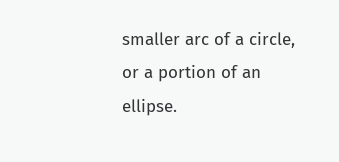smaller arc of a circle, or a portion of an ellipse.